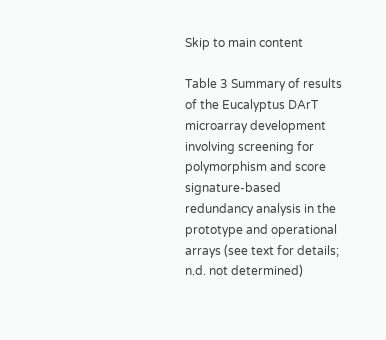Skip to main content

Table 3 Summary of results of the Eucalyptus DArT microarray development involving screening for polymorphism and score signature-based redundancy analysis in the prototype and operational arrays (see text for details; n.d. not determined)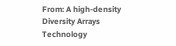From: A high-density Diversity Arrays Technology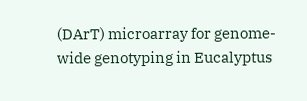(DArT) microarray for genome-wide genotyping in Eucalyptus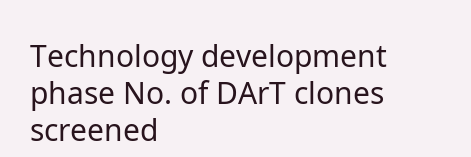Technology development phase No. of DArT clones screened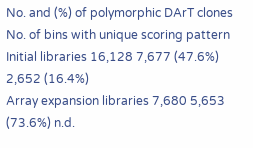No. and (%) of polymorphic DArT clones No. of bins with unique scoring pattern
Initial libraries 16,128 7,677 (47.6%) 2,652 (16.4%)
Array expansion libraries 7,680 5,653 (73.6%) n.d.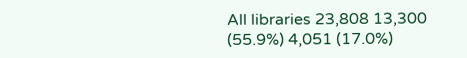All libraries 23,808 13,300 (55.9%) 4,051 (17.0%)